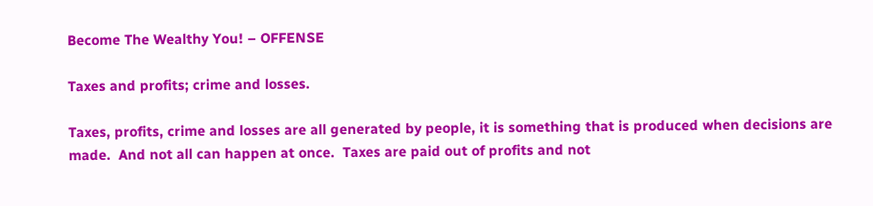Become The Wealthy You! – OFFENSE

Taxes and profits; crime and losses.

Taxes, profits, crime and losses are all generated by people, it is something that is produced when decisions are made.  And not all can happen at once.  Taxes are paid out of profits and not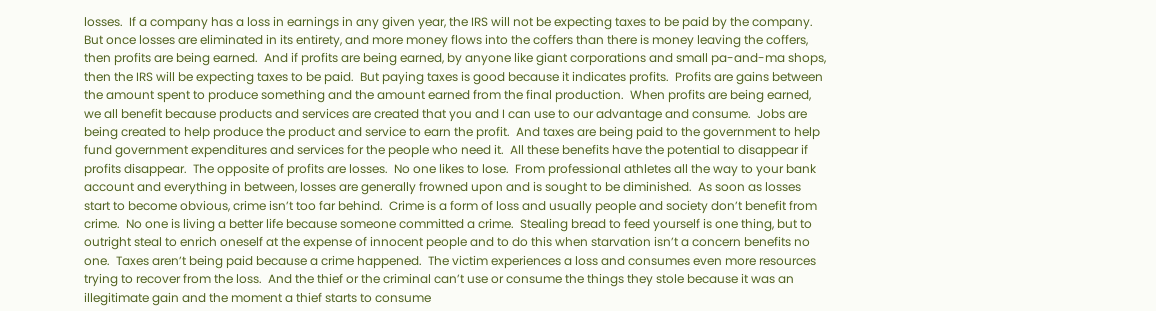losses.  If a company has a loss in earnings in any given year, the IRS will not be expecting taxes to be paid by the company.  But once losses are eliminated in its entirety, and more money flows into the coffers than there is money leaving the coffers, then profits are being earned.  And if profits are being earned, by anyone like giant corporations and small pa-and-ma shops, then the IRS will be expecting taxes to be paid.  But paying taxes is good because it indicates profits.  Profits are gains between the amount spent to produce something and the amount earned from the final production.  When profits are being earned, we all benefit because products and services are created that you and I can use to our advantage and consume.  Jobs are being created to help produce the product and service to earn the profit.  And taxes are being paid to the government to help fund government expenditures and services for the people who need it.  All these benefits have the potential to disappear if profits disappear.  The opposite of profits are losses.  No one likes to lose.  From professional athletes all the way to your bank account and everything in between, losses are generally frowned upon and is sought to be diminished.  As soon as losses start to become obvious, crime isn’t too far behind.  Crime is a form of loss and usually people and society don’t benefit from crime.  No one is living a better life because someone committed a crime.  Stealing bread to feed yourself is one thing, but to outright steal to enrich oneself at the expense of innocent people and to do this when starvation isn’t a concern benefits no one.  Taxes aren’t being paid because a crime happened.  The victim experiences a loss and consumes even more resources trying to recover from the loss.  And the thief or the criminal can’t use or consume the things they stole because it was an illegitimate gain and the moment a thief starts to consume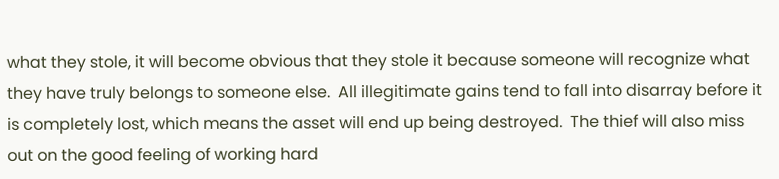what they stole, it will become obvious that they stole it because someone will recognize what they have truly belongs to someone else.  All illegitimate gains tend to fall into disarray before it is completely lost, which means the asset will end up being destroyed.  The thief will also miss out on the good feeling of working hard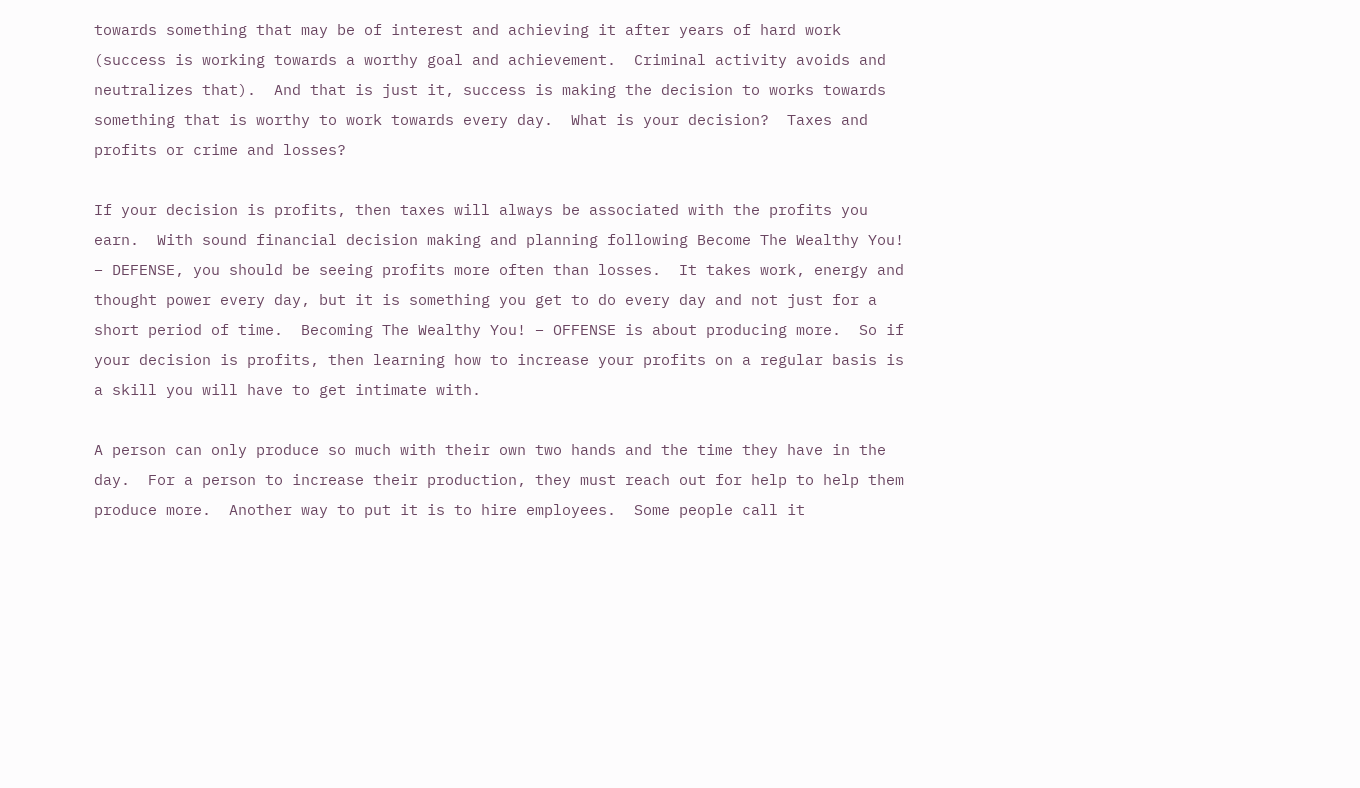towards something that may be of interest and achieving it after years of hard work (success is working towards a worthy goal and achievement.  Criminal activity avoids and neutralizes that).  And that is just it, success is making the decision to works towards something that is worthy to work towards every day.  What is your decision?  Taxes and profits or crime and losses?

If your decision is profits, then taxes will always be associated with the profits you earn.  With sound financial decision making and planning following Become The Wealthy You! – DEFENSE, you should be seeing profits more often than losses.  It takes work, energy and thought power every day, but it is something you get to do every day and not just for a short period of time.  Becoming The Wealthy You! – OFFENSE is about producing more.  So if your decision is profits, then learning how to increase your profits on a regular basis is a skill you will have to get intimate with.

A person can only produce so much with their own two hands and the time they have in the day.  For a person to increase their production, they must reach out for help to help them produce more.  Another way to put it is to hire employees.  Some people call it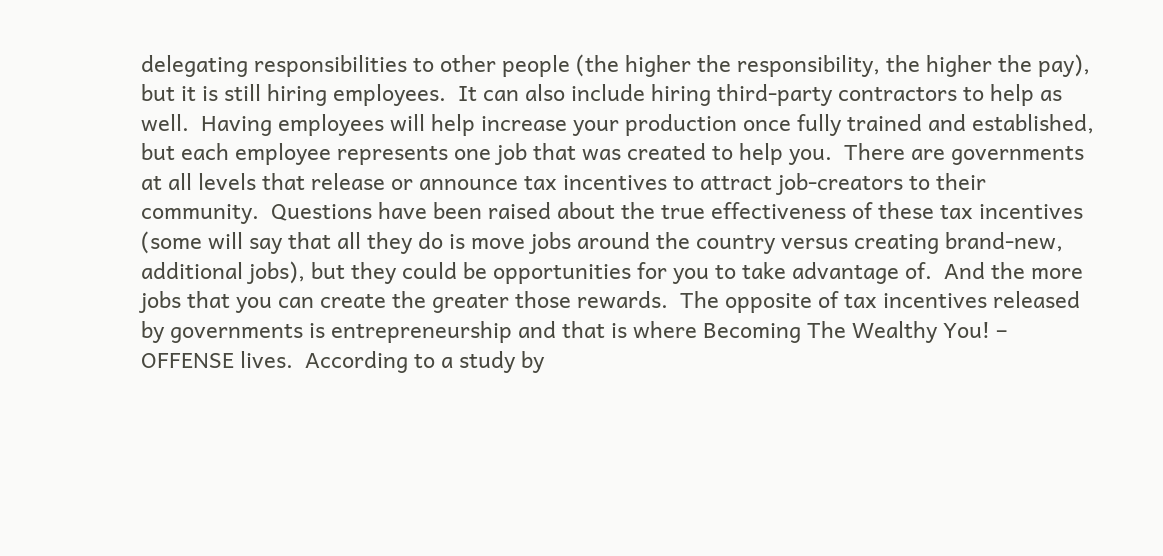delegating responsibilities to other people (the higher the responsibility, the higher the pay), but it is still hiring employees.  It can also include hiring third-party contractors to help as well.  Having employees will help increase your production once fully trained and established, but each employee represents one job that was created to help you.  There are governments at all levels that release or announce tax incentives to attract job-creators to their community.  Questions have been raised about the true effectiveness of these tax incentives (some will say that all they do is move jobs around the country versus creating brand-new, additional jobs), but they could be opportunities for you to take advantage of.  And the more jobs that you can create the greater those rewards.  The opposite of tax incentives released by governments is entrepreneurship and that is where Becoming The Wealthy You! – OFFENSE lives.  According to a study by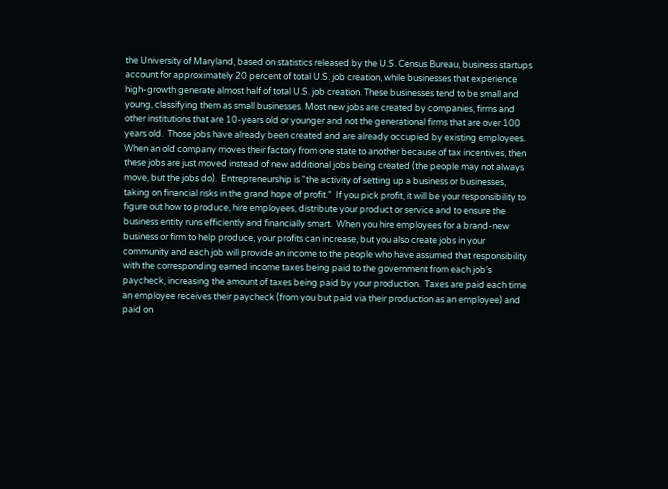the University of Maryland, based on statistics released by the U.S. Census Bureau, business startups account for approximately 20 percent of total U.S. job creation, while businesses that experience high-growth generate almost half of total U.S. job creation. These businesses tend to be small and young, classifying them as small businesses. Most new jobs are created by companies, firms and other institutions that are 10-years old or younger and not the generational firms that are over 100 years old.  Those jobs have already been created and are already occupied by existing employees.  When an old company moves their factory from one state to another because of tax incentives, then these jobs are just moved instead of new additional jobs being created (the people may not always move, but the jobs do).  Entrepreneurship is “the activity of setting up a business or businesses, taking on financial risks in the grand hope of profit.”  If you pick profit, it will be your responsibility to figure out how to produce, hire employees, distribute your product or service and to ensure the business entity runs efficiently and financially smart.  When you hire employees for a brand-new business or firm to help produce, your profits can increase, but you also create jobs in your community and each job will provide an income to the people who have assumed that responsibility with the corresponding earned income taxes being paid to the government from each job’s paycheck, increasing the amount of taxes being paid by your production.  Taxes are paid each time an employee receives their paycheck (from you but paid via their production as an employee) and paid on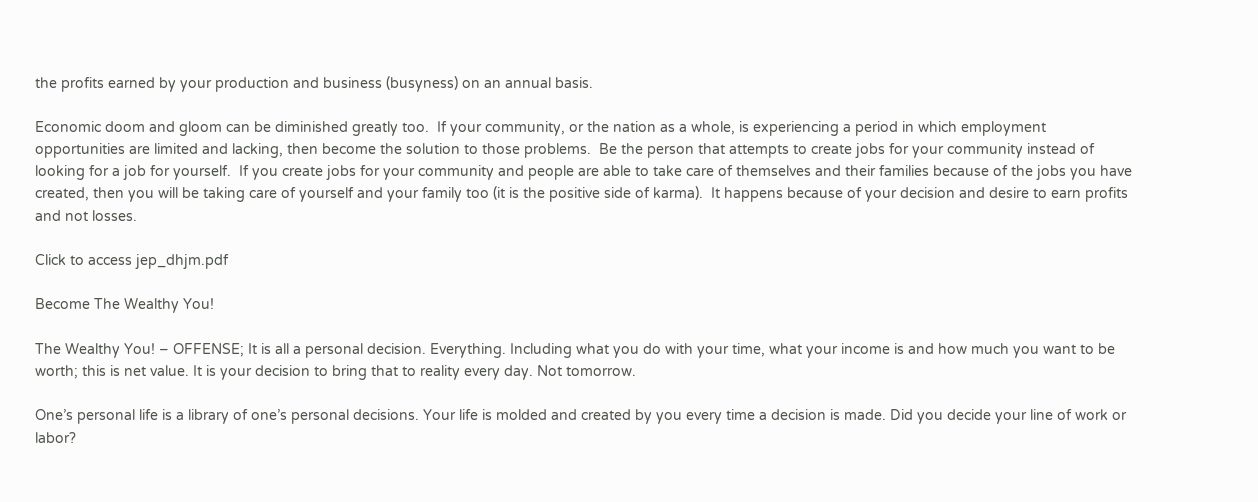the profits earned by your production and business (busyness) on an annual basis.

Economic doom and gloom can be diminished greatly too.  If your community, or the nation as a whole, is experiencing a period in which employment opportunities are limited and lacking, then become the solution to those problems.  Be the person that attempts to create jobs for your community instead of looking for a job for yourself.  If you create jobs for your community and people are able to take care of themselves and their families because of the jobs you have created, then you will be taking care of yourself and your family too (it is the positive side of karma).  It happens because of your decision and desire to earn profits and not losses.

Click to access jep_dhjm.pdf

Become The Wealthy You!

The Wealthy You! – OFFENSE; It is all a personal decision. Everything. Including what you do with your time, what your income is and how much you want to be worth; this is net value. It is your decision to bring that to reality every day. Not tomorrow.

One’s personal life is a library of one’s personal decisions. Your life is molded and created by you every time a decision is made. Did you decide your line of work or labor?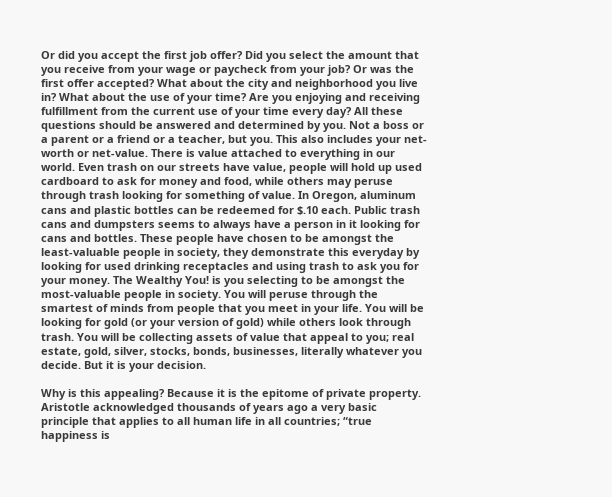Or did you accept the first job offer? Did you select the amount that you receive from your wage or paycheck from your job? Or was the first offer accepted? What about the city and neighborhood you live in? What about the use of your time? Are you enjoying and receiving fulfillment from the current use of your time every day? All these questions should be answered and determined by you. Not a boss or a parent or a friend or a teacher, but you. This also includes your net-worth or net-value. There is value attached to everything in our world. Even trash on our streets have value, people will hold up used cardboard to ask for money and food, while others may peruse through trash looking for something of value. In Oregon, aluminum cans and plastic bottles can be redeemed for $.10 each. Public trash cans and dumpsters seems to always have a person in it looking for cans and bottles. These people have chosen to be amongst the least-valuable people in society, they demonstrate this everyday by looking for used drinking receptacles and using trash to ask you for your money. The Wealthy You! is you selecting to be amongst the most-valuable people in society. You will peruse through the smartest of minds from people that you meet in your life. You will be looking for gold (or your version of gold) while others look through trash. You will be collecting assets of value that appeal to you; real estate, gold, silver, stocks, bonds, businesses, literally whatever you decide. But it is your decision.

Why is this appealing? Because it is the epitome of private property. Aristotle acknowledged thousands of years ago a very basic principle that applies to all human life in all countries; “true happiness is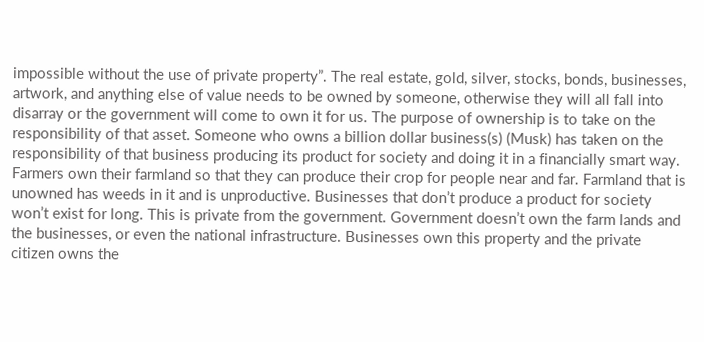impossible without the use of private property”. The real estate, gold, silver, stocks, bonds, businesses, artwork, and anything else of value needs to be owned by someone, otherwise they will all fall into disarray or the government will come to own it for us. The purpose of ownership is to take on the responsibility of that asset. Someone who owns a billion dollar business(s) (Musk) has taken on the responsibility of that business producing its product for society and doing it in a financially smart way. Farmers own their farmland so that they can produce their crop for people near and far. Farmland that is unowned has weeds in it and is unproductive. Businesses that don’t produce a product for society won’t exist for long. This is private from the government. Government doesn’t own the farm lands and the businesses, or even the national infrastructure. Businesses own this property and the private citizen owns the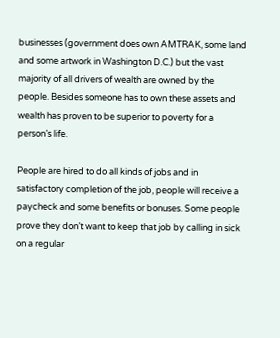businesses (government does own AMTRAK, some land and some artwork in Washington D.C.) but the vast majority of all drivers of wealth are owned by the people. Besides someone has to own these assets and wealth has proven to be superior to poverty for a person’s life.

People are hired to do all kinds of jobs and in satisfactory completion of the job, people will receive a paycheck and some benefits or bonuses. Some people prove they don’t want to keep that job by calling in sick on a regular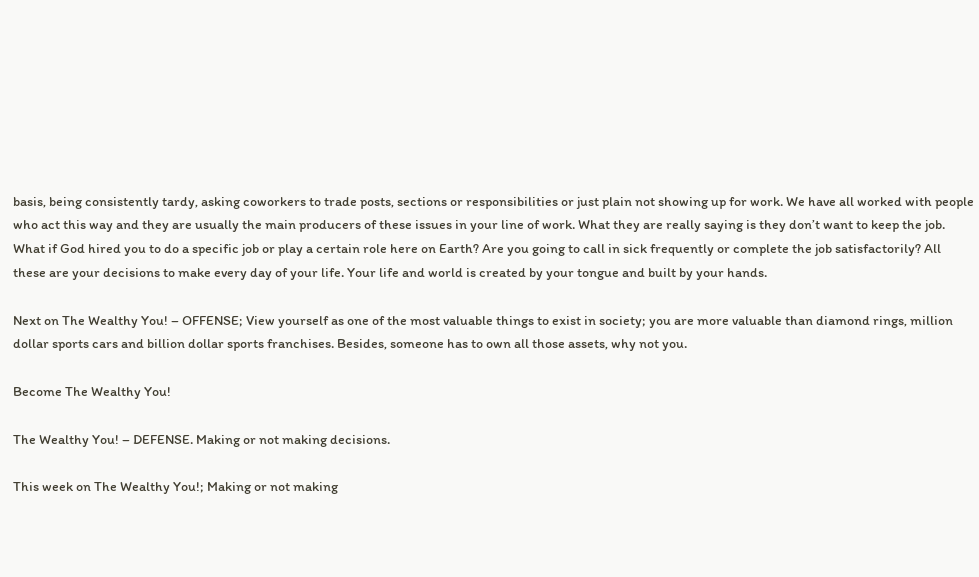basis, being consistently tardy, asking coworkers to trade posts, sections or responsibilities or just plain not showing up for work. We have all worked with people who act this way and they are usually the main producers of these issues in your line of work. What they are really saying is they don’t want to keep the job. What if God hired you to do a specific job or play a certain role here on Earth? Are you going to call in sick frequently or complete the job satisfactorily? All these are your decisions to make every day of your life. Your life and world is created by your tongue and built by your hands.

Next on The Wealthy You! – OFFENSE; View yourself as one of the most valuable things to exist in society; you are more valuable than diamond rings, million dollar sports cars and billion dollar sports franchises. Besides, someone has to own all those assets, why not you.

Become The Wealthy You!

The Wealthy You! – DEFENSE. Making or not making decisions.

This week on The Wealthy You!; Making or not making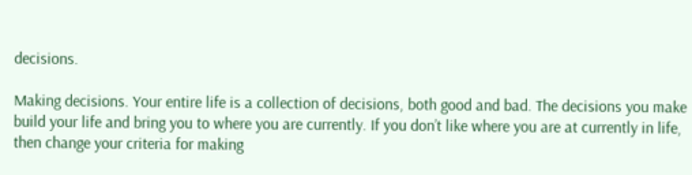decisions.

Making decisions. Your entire life is a collection of decisions, both good and bad. The decisions you make build your life and bring you to where you are currently. If you don’t like where you are at currently in life, then change your criteria for making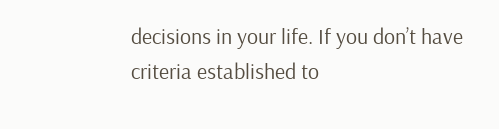decisions in your life. If you don’t have criteria established to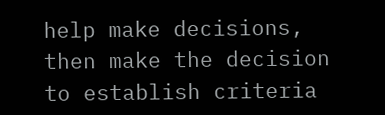help make decisions, then make the decision to establish criteria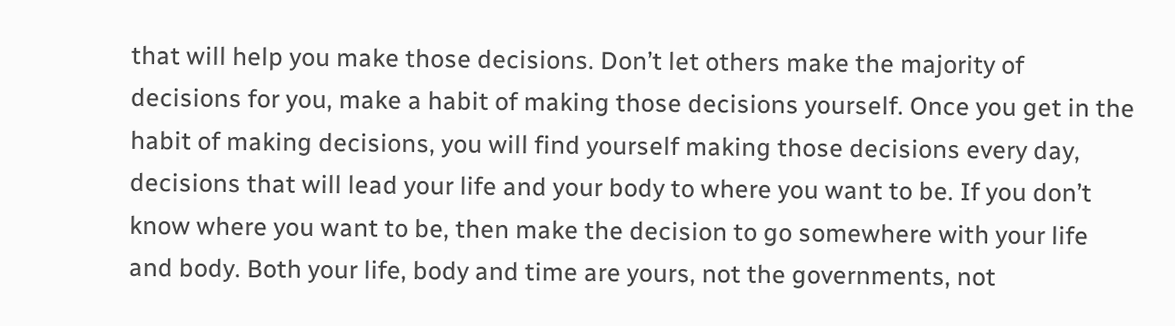that will help you make those decisions. Don’t let others make the majority of decisions for you, make a habit of making those decisions yourself. Once you get in the habit of making decisions, you will find yourself making those decisions every day, decisions that will lead your life and your body to where you want to be. If you don’t know where you want to be, then make the decision to go somewhere with your life and body. Both your life, body and time are yours, not the governments, not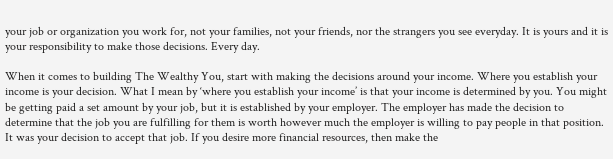your job or organization you work for, not your families, not your friends, nor the strangers you see everyday. It is yours and it is your responsibility to make those decisions. Every day.

When it comes to building The Wealthy You, start with making the decisions around your income. Where you establish your income is your decision. What I mean by ‘where you establish your income’ is that your income is determined by you. You might be getting paid a set amount by your job, but it is established by your employer. The employer has made the decision to determine that the job you are fulfilling for them is worth however much the employer is willing to pay people in that position. It was your decision to accept that job. If you desire more financial resources, then make the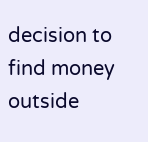decision to find money outside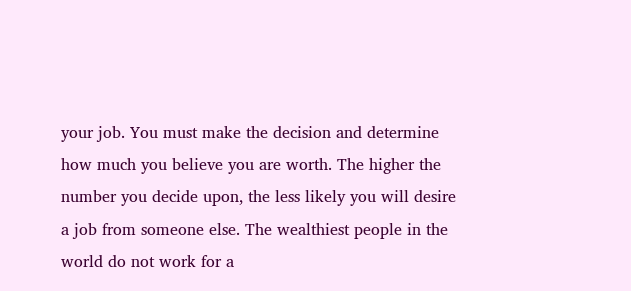your job. You must make the decision and determine how much you believe you are worth. The higher the number you decide upon, the less likely you will desire a job from someone else. The wealthiest people in the world do not work for a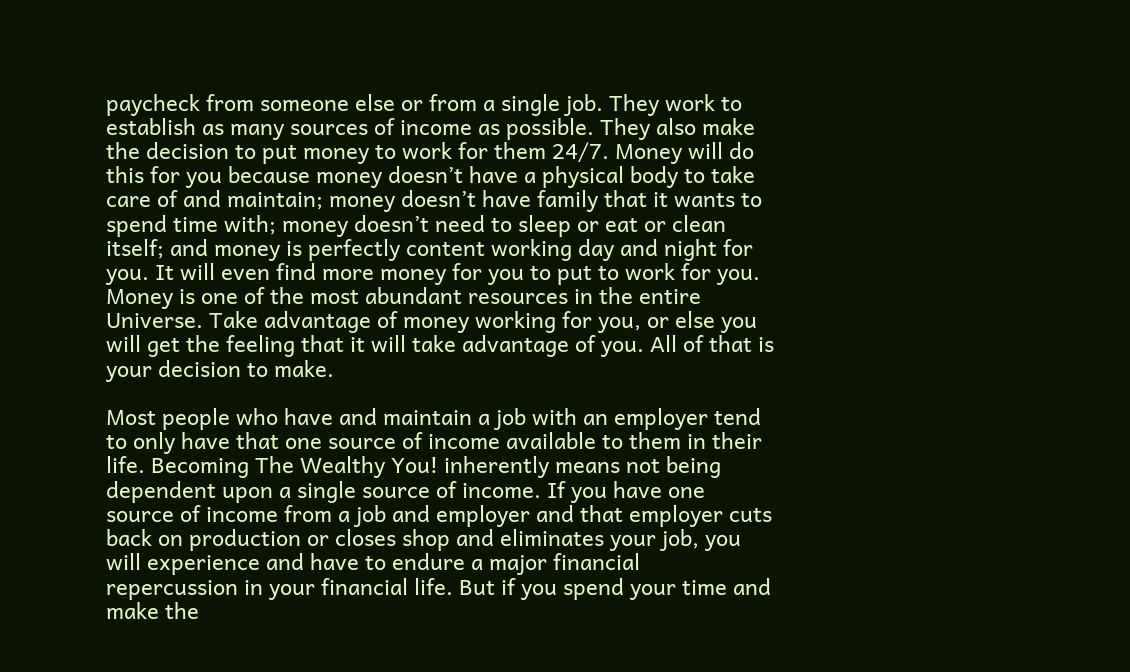paycheck from someone else or from a single job. They work to establish as many sources of income as possible. They also make the decision to put money to work for them 24/7. Money will do this for you because money doesn’t have a physical body to take care of and maintain; money doesn’t have family that it wants to spend time with; money doesn’t need to sleep or eat or clean itself; and money is perfectly content working day and night for you. It will even find more money for you to put to work for you. Money is one of the most abundant resources in the entire Universe. Take advantage of money working for you, or else you will get the feeling that it will take advantage of you. All of that is your decision to make.

Most people who have and maintain a job with an employer tend to only have that one source of income available to them in their life. Becoming The Wealthy You! inherently means not being dependent upon a single source of income. If you have one source of income from a job and employer and that employer cuts back on production or closes shop and eliminates your job, you will experience and have to endure a major financial repercussion in your financial life. But if you spend your time and make the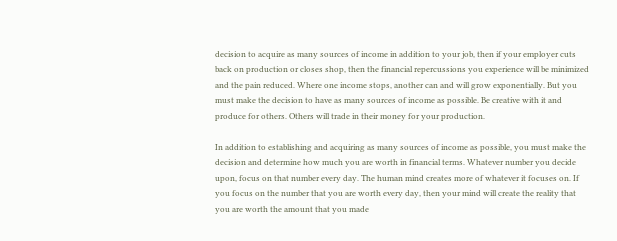decision to acquire as many sources of income in addition to your job, then if your employer cuts back on production or closes shop, then the financial repercussions you experience will be minimized and the pain reduced. Where one income stops, another can and will grow exponentially. But you must make the decision to have as many sources of income as possible. Be creative with it and produce for others. Others will trade in their money for your production.

In addition to establishing and acquiring as many sources of income as possible, you must make the decision and determine how much you are worth in financial terms. Whatever number you decide upon, focus on that number every day. The human mind creates more of whatever it focuses on. If you focus on the number that you are worth every day, then your mind will create the reality that you are worth the amount that you made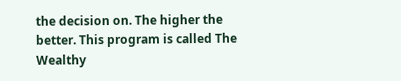the decision on. The higher the better. This program is called The Wealthy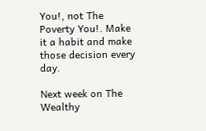You!, not The Poverty You!. Make it a habit and make those decision every day.

Next week on The Wealthy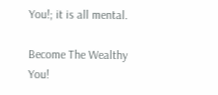You!; it is all mental.

Become The Wealthy You!